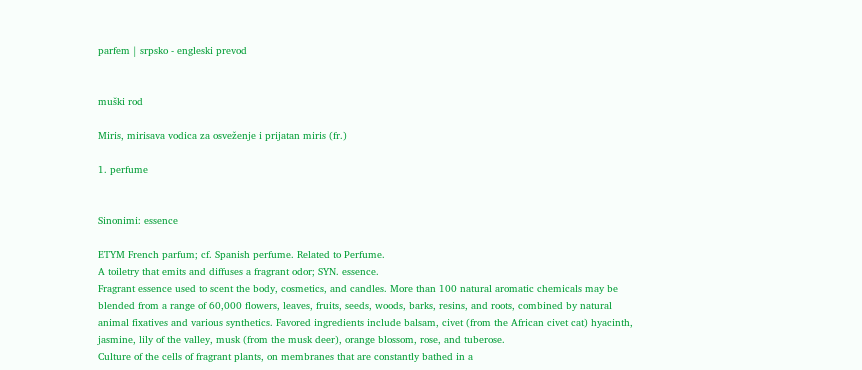parfem | srpsko - engleski prevod


muški rod

Miris, mirisava vodica za osveženje i prijatan miris (fr.)

1. perfume


Sinonimi: essence

ETYM French parfum; cf. Spanish perfume. Related to Perfume.
A toiletry that emits and diffuses a fragrant odor; SYN. essence.
Fragrant essence used to scent the body, cosmetics, and candles. More than 100 natural aromatic chemicals may be blended from a range of 60,000 flowers, leaves, fruits, seeds, woods, barks, resins, and roots, combined by natural animal fixatives and various synthetics. Favored ingredients include balsam, civet (from the African civet cat) hyacinth, jasmine, lily of the valley, musk (from the musk deer), orange blossom, rose, and tuberose.
Culture of the cells of fragrant plants, on membranes that are constantly bathed in a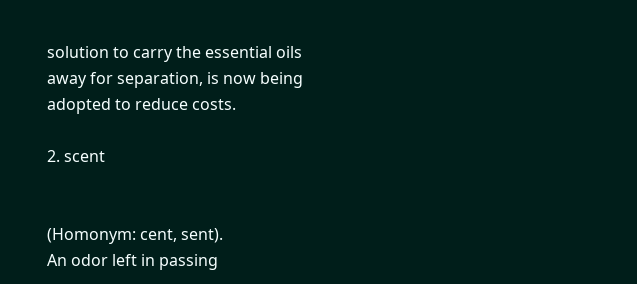solution to carry the essential oils away for separation, is now being adopted to reduce costs.

2. scent


(Homonym: cent, sent).
An odor left in passing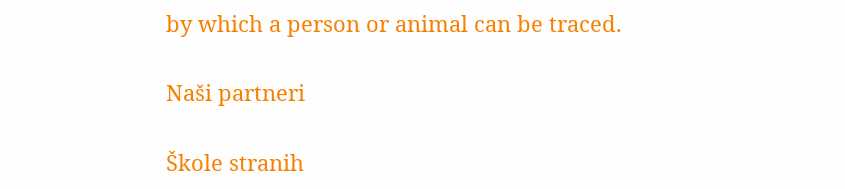by which a person or animal can be traced.

Naši partneri

Škole stranih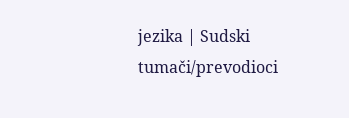jezika | Sudski tumači/prevodioci